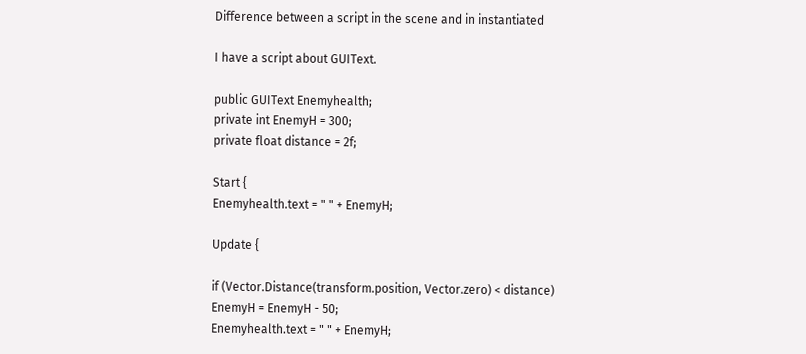Difference between a script in the scene and in instantiated

I have a script about GUIText.

public GUIText Enemyhealth;
private int EnemyH = 300;
private float distance = 2f;

Start {
Enemyhealth.text = " " + EnemyH;

Update {

if (Vector.Distance(transform.position, Vector.zero) < distance)
EnemyH = EnemyH - 50;
Enemyhealth.text = " " + EnemyH;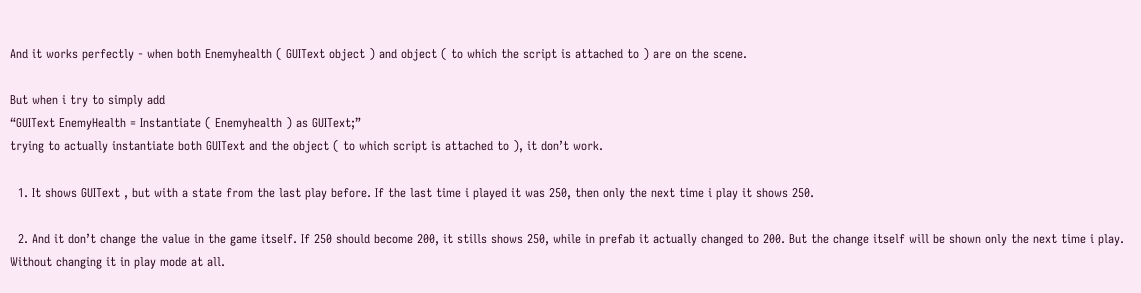And it works perfectly - when both Enemyhealth ( GUIText object ) and object ( to which the script is attached to ) are on the scene.

But when i try to simply add
“GUIText EnemyHealth = Instantiate ( Enemyhealth ) as GUIText;”
trying to actually instantiate both GUIText and the object ( to which script is attached to ), it don’t work.

  1. It shows GUIText , but with a state from the last play before. If the last time i played it was 250, then only the next time i play it shows 250.

  2. And it don’t change the value in the game itself. If 250 should become 200, it stills shows 250, while in prefab it actually changed to 200. But the change itself will be shown only the next time i play. Without changing it in play mode at all.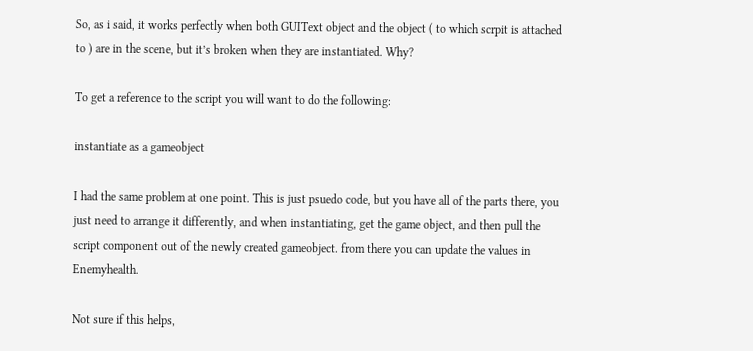So, as i said, it works perfectly when both GUIText object and the object ( to which scrpit is attached to ) are in the scene, but it’s broken when they are instantiated. Why?

To get a reference to the script you will want to do the following:

instantiate as a gameobject

I had the same problem at one point. This is just psuedo code, but you have all of the parts there, you just need to arrange it differently, and when instantiating, get the game object, and then pull the script component out of the newly created gameobject. from there you can update the values in Enemyhealth.

Not sure if this helps,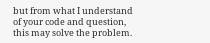but from what I understand of your code and question, this may solve the problem.